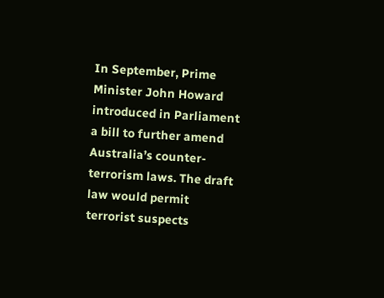In September, Prime Minister John Howard introduced in Parliament a bill to further amend Australia’s counter-terrorism laws. The draft law would permit terrorist suspects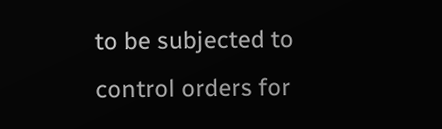to be subjected to control orders for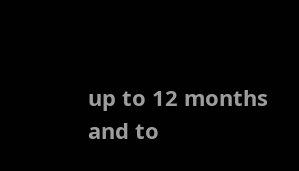up to 12 months and to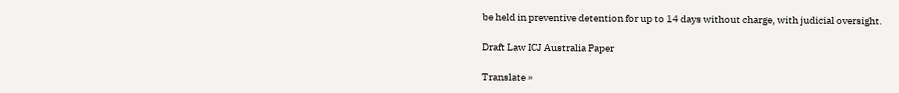be held in preventive detention for up to 14 days without charge, with judicial oversight.

Draft Law ICJ Australia Paper

Translate »